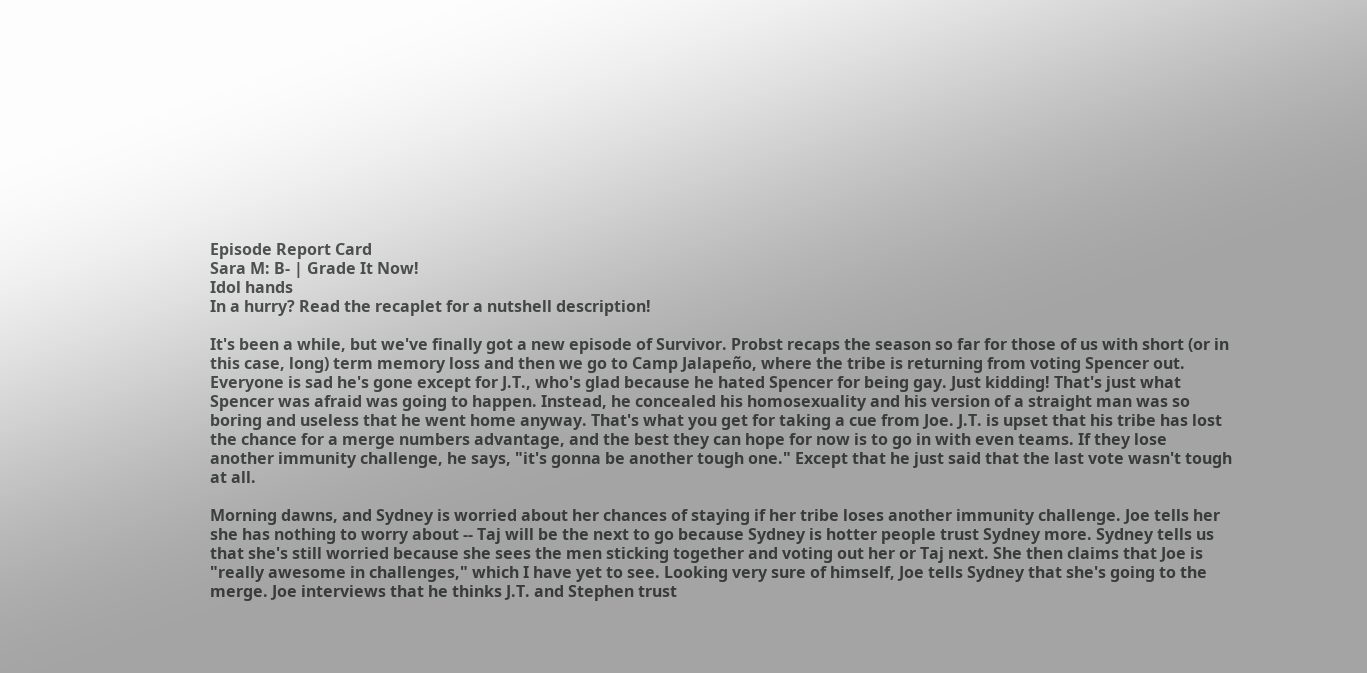Episode Report Card
Sara M: B- | Grade It Now!
Idol hands
In a hurry? Read the recaplet for a nutshell description!

It's been a while, but we've finally got a new episode of Survivor. Probst recaps the season so far for those of us with short (or in this case, long) term memory loss and then we go to Camp Jalapeño, where the tribe is returning from voting Spencer out. Everyone is sad he's gone except for J.T., who's glad because he hated Spencer for being gay. Just kidding! That's just what Spencer was afraid was going to happen. Instead, he concealed his homosexuality and his version of a straight man was so boring and useless that he went home anyway. That's what you get for taking a cue from Joe. J.T. is upset that his tribe has lost the chance for a merge numbers advantage, and the best they can hope for now is to go in with even teams. If they lose another immunity challenge, he says, "it's gonna be another tough one." Except that he just said that the last vote wasn't tough at all.

Morning dawns, and Sydney is worried about her chances of staying if her tribe loses another immunity challenge. Joe tells her she has nothing to worry about -- Taj will be the next to go because Sydney is hotter people trust Sydney more. Sydney tells us that she's still worried because she sees the men sticking together and voting out her or Taj next. She then claims that Joe is "really awesome in challenges," which I have yet to see. Looking very sure of himself, Joe tells Sydney that she's going to the merge. Joe interviews that he thinks J.T. and Stephen trust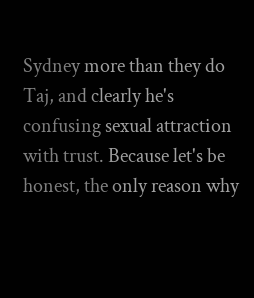Sydney more than they do Taj, and clearly he's confusing sexual attraction with trust. Because let's be honest, the only reason why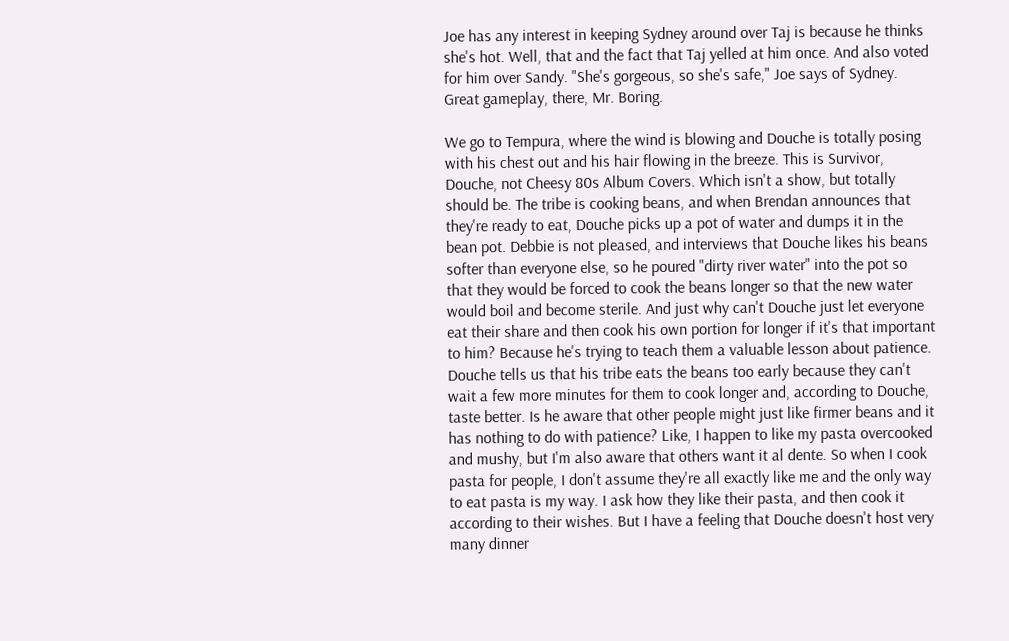Joe has any interest in keeping Sydney around over Taj is because he thinks she's hot. Well, that and the fact that Taj yelled at him once. And also voted for him over Sandy. "She's gorgeous, so she's safe," Joe says of Sydney. Great gameplay, there, Mr. Boring.

We go to Tempura, where the wind is blowing and Douche is totally posing with his chest out and his hair flowing in the breeze. This is Survivor, Douche, not Cheesy 80s Album Covers. Which isn't a show, but totally should be. The tribe is cooking beans, and when Brendan announces that they're ready to eat, Douche picks up a pot of water and dumps it in the bean pot. Debbie is not pleased, and interviews that Douche likes his beans softer than everyone else, so he poured "dirty river water" into the pot so that they would be forced to cook the beans longer so that the new water would boil and become sterile. And just why can't Douche just let everyone eat their share and then cook his own portion for longer if it's that important to him? Because he's trying to teach them a valuable lesson about patience. Douche tells us that his tribe eats the beans too early because they can't wait a few more minutes for them to cook longer and, according to Douche, taste better. Is he aware that other people might just like firmer beans and it has nothing to do with patience? Like, I happen to like my pasta overcooked and mushy, but I'm also aware that others want it al dente. So when I cook pasta for people, I don't assume they're all exactly like me and the only way to eat pasta is my way. I ask how they like their pasta, and then cook it according to their wishes. But I have a feeling that Douche doesn't host very many dinner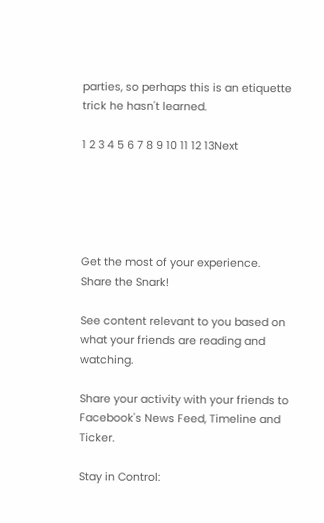parties, so perhaps this is an etiquette trick he hasn't learned.

1 2 3 4 5 6 7 8 9 10 11 12 13Next





Get the most of your experience.
Share the Snark!

See content relevant to you based on what your friends are reading and watching.

Share your activity with your friends to Facebook's News Feed, Timeline and Ticker.

Stay in Control: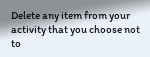Delete any item from your activity that you choose not to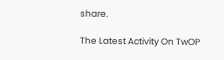share.

The Latest Activity On TwOP